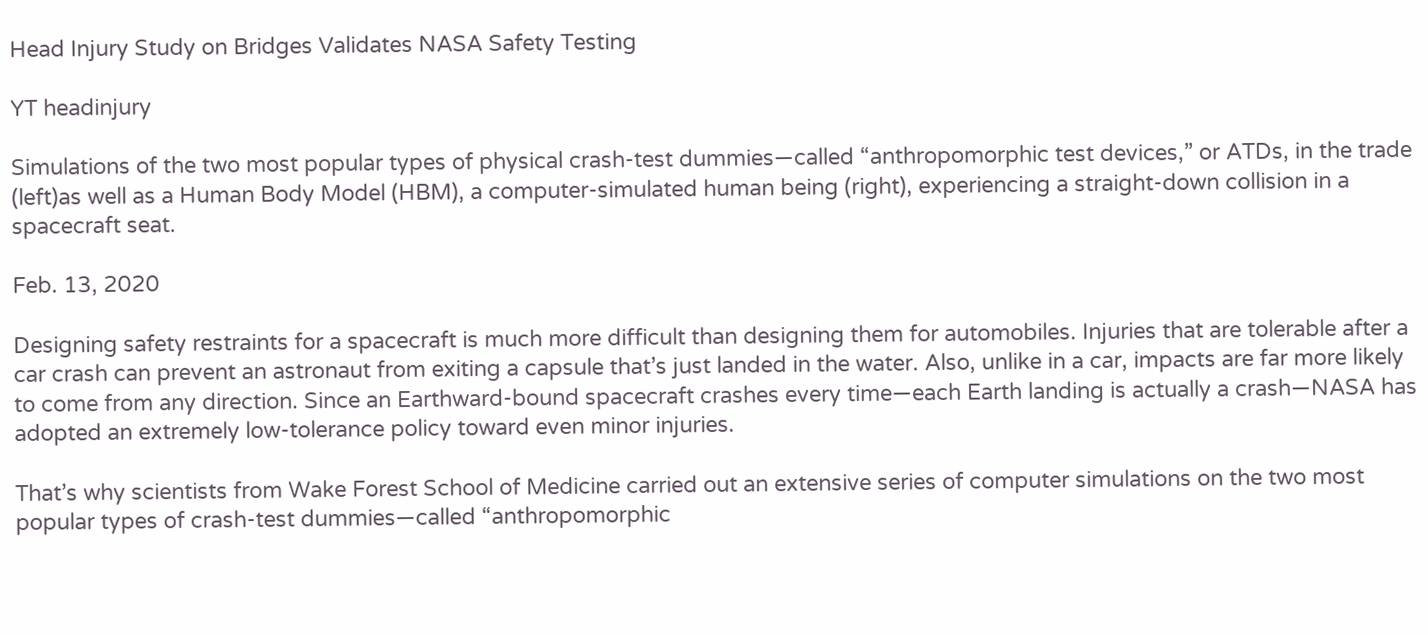Head Injury Study on Bridges Validates NASA Safety Testing

YT headinjury

Simulations of the two most popular types of physical crash-test dummies—called “anthropomorphic test devices,” or ATDs, in the trade (left)as well as a Human Body Model (HBM), a computer-simulated human being (right), experiencing a straight-down collision in a spacecraft seat.

Feb. 13, 2020

Designing safety restraints for a spacecraft is much more difficult than designing them for automobiles. Injuries that are tolerable after a car crash can prevent an astronaut from exiting a capsule that’s just landed in the water. Also, unlike in a car, impacts are far more likely to come from any direction. Since an Earthward-bound spacecraft crashes every time—each Earth landing is actually a crash—NASA has adopted an extremely low-tolerance policy toward even minor injuries.

That’s why scientists from Wake Forest School of Medicine carried out an extensive series of computer simulations on the two most popular types of crash-test dummies—called “anthropomorphic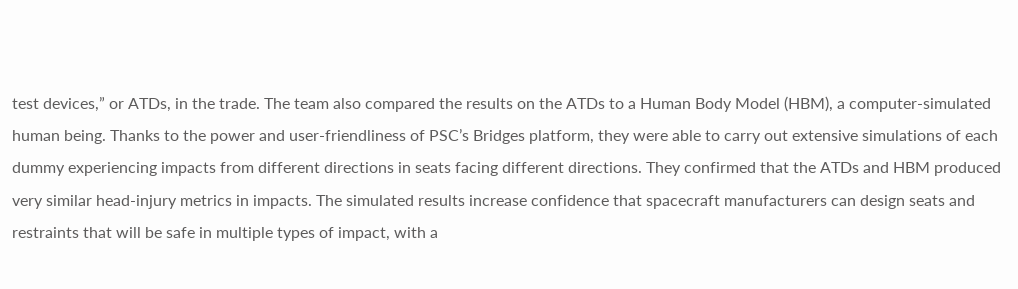test devices,” or ATDs, in the trade. The team also compared the results on the ATDs to a Human Body Model (HBM), a computer-simulated human being. Thanks to the power and user-friendliness of PSC’s Bridges platform, they were able to carry out extensive simulations of each dummy experiencing impacts from different directions in seats facing different directions. They confirmed that the ATDs and HBM produced very similar head-injury metrics in impacts. The simulated results increase confidence that spacecraft manufacturers can design seats and restraints that will be safe in multiple types of impact, with a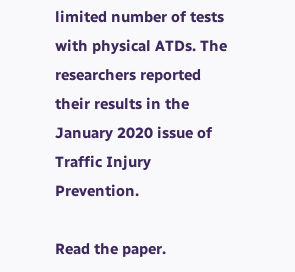limited number of tests with physical ATDs. The researchers reported their results in the January 2020 issue of Traffic Injury Prevention.

Read the paper.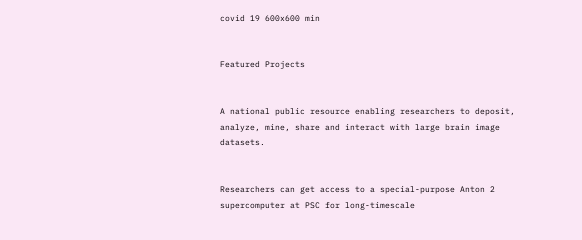covid 19 600x600 min


Featured Projects


A national public resource enabling researchers to deposit, analyze, mine, share and interact with large brain image datasets.


Researchers can get access to a special-purpose Anton 2 supercomputer at PSC for long-timescale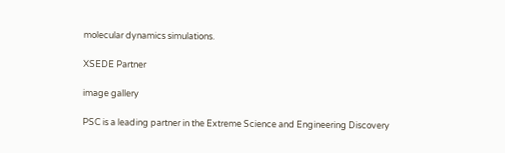molecular dynamics simulations.

XSEDE Partner

image gallery

PSC is a leading partner in the Extreme Science and Engineering Discovery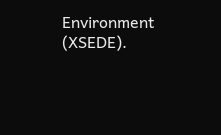Environment (XSEDE).